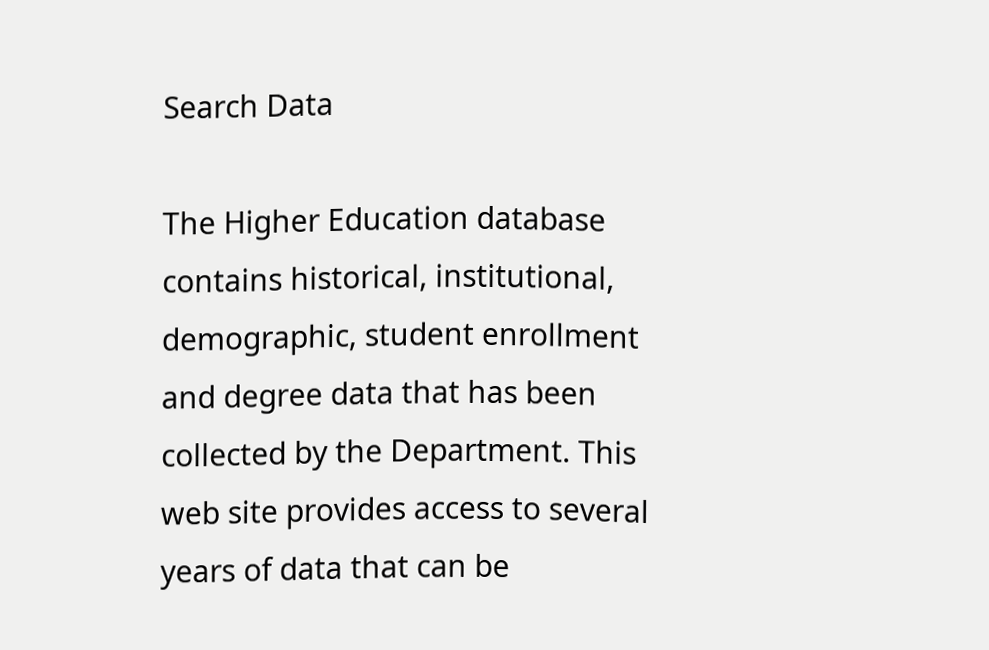Search Data

The Higher Education database contains historical, institutional, demographic, student enrollment and degree data that has been collected by the Department. This web site provides access to several years of data that can be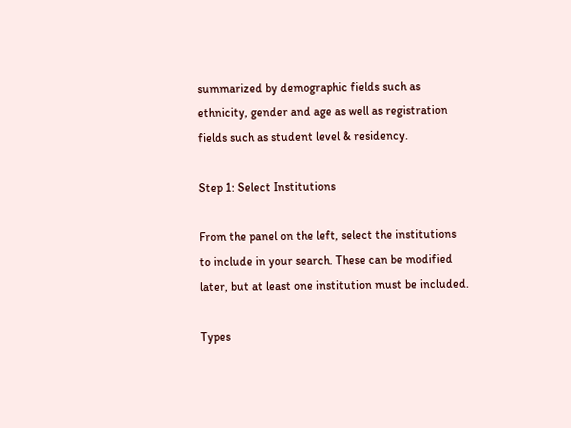summarized by demographic fields such as ethnicity, gender and age as well as registration fields such as student level & residency.

Step 1: Select Institutions

From the panel on the left, select the institutions to include in your search. These can be modified later, but at least one institution must be included.

Types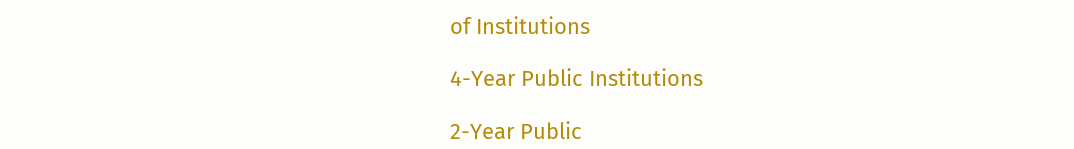of Institutions

4-Year Public Institutions

2-Year Public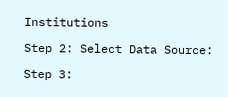Institutions

Step 2: Select Data Source:

Step 3: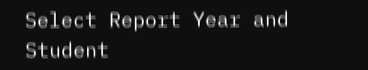Select Report Year and Student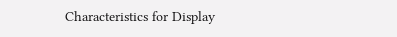Characteristics for Display